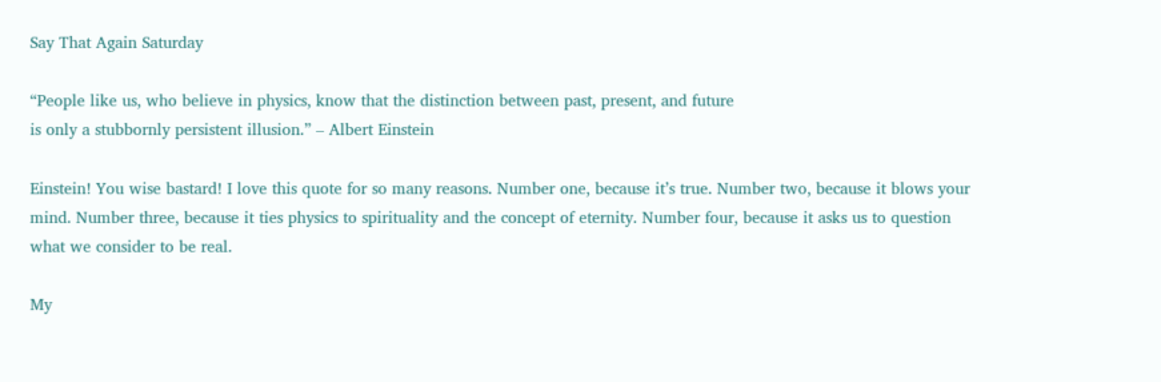Say That Again Saturday

“People like us, who believe in physics, know that the distinction between past, present, and future
is only a stubbornly persistent illusion.” – Albert Einstein

Einstein! You wise bastard! I love this quote for so many reasons. Number one, because it’s true. Number two, because it blows your mind. Number three, because it ties physics to spirituality and the concept of eternity. Number four, because it asks us to question what we consider to be real.

My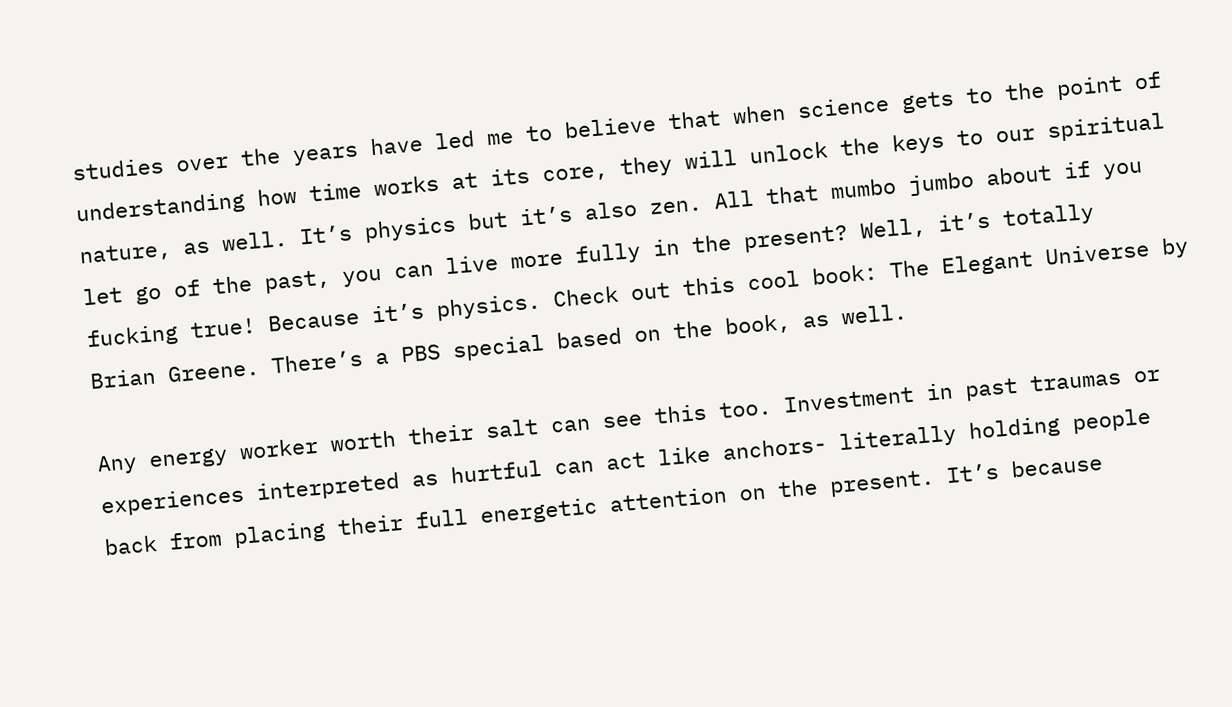studies over the years have led me to believe that when science gets to the point of understanding how time works at its core, they will unlock the keys to our spiritual nature, as well. It’s physics but it’s also zen. All that mumbo jumbo about if you let go of the past, you can live more fully in the present? Well, it’s totally fucking true! Because it’s physics. Check out this cool book: The Elegant Universe by Brian Greene. There’s a PBS special based on the book, as well.

Any energy worker worth their salt can see this too. Investment in past traumas or experiences interpreted as hurtful can act like anchors- literally holding people back from placing their full energetic attention on the present. It’s because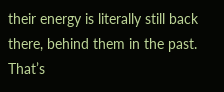their energy is literally still back there, behind them in the past. That’s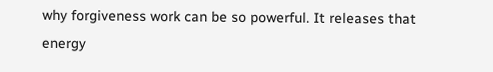why forgiveness work can be so powerful. It releases that energy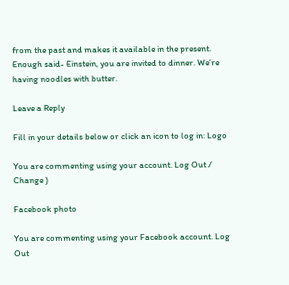from the past and makes it available in the present. Enough said- Einstein, you are invited to dinner. We’re having noodles with butter.

Leave a Reply

Fill in your details below or click an icon to log in: Logo

You are commenting using your account. Log Out /  Change )

Facebook photo

You are commenting using your Facebook account. Log Out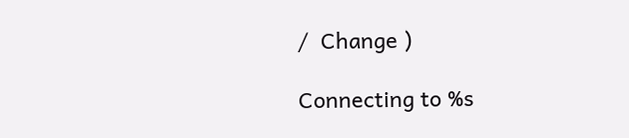/  Change )

Connecting to %s